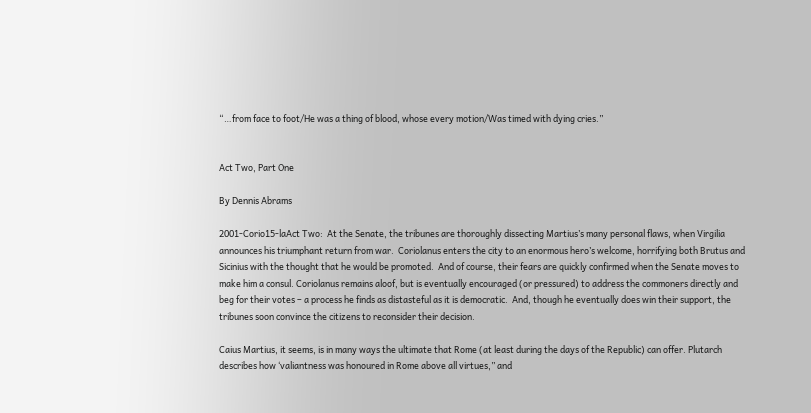“…from face to foot/He was a thing of blood, whose every motion/Was timed with dying cries.”


Act Two, Part One

By Dennis Abrams

2001-Corio15-laAct Two:  At the Senate, the tribunes are thoroughly dissecting Martius’s many personal flaws, when Virgilia announces his triumphant return from war.  Coriolanus enters the city to an enormous hero’s welcome, horrifying both Brutus and Sicinius with the thought that he would be promoted.  And of course, their fears are quickly confirmed when the Senate moves to make him a consul. Coriolanus remains aloof, but is eventually encouraged (or pressured) to address the commoners directly and beg for their votes – a process he finds as distasteful as it is democratic.  And, though he eventually does win their support, the tribunes soon convince the citizens to reconsider their decision.

Caius Martius, it seems, is in many ways the ultimate that Rome (at least during the days of the Republic) can offer. Plutarch describes how ‘valiantness was honoured in Rome above all virtues,” and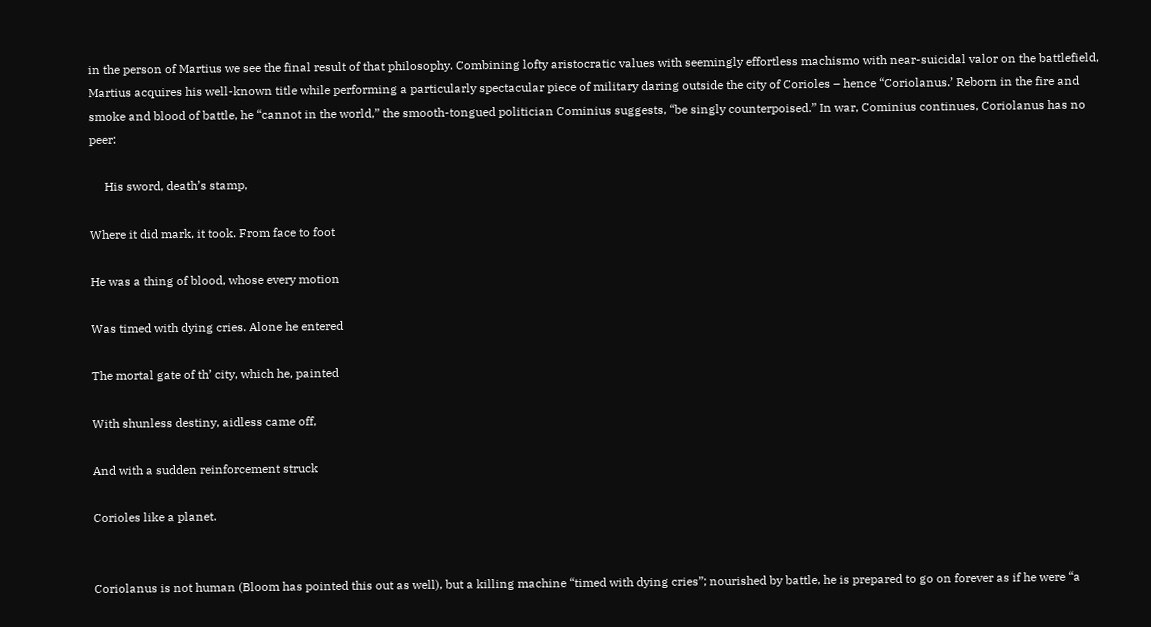in the person of Martius we see the final result of that philosophy. Combining lofty aristocratic values with seemingly effortless machismo with near-suicidal valor on the battlefield, Martius acquires his well-known title while performing a particularly spectacular piece of military daring outside the city of Corioles – hence “Coriolanus.’ Reborn in the fire and smoke and blood of battle, he “cannot in the world,” the smooth-tongued politician Cominius suggests, “be singly counterpoised.” In war, Cominius continues, Coriolanus has no peer:

     His sword, death’s stamp,

Where it did mark, it took. From face to foot

He was a thing of blood, whose every motion

Was timed with dying cries. Alone he entered

The mortal gate of th’ city, which he, painted

With shunless destiny, aidless came off,

And with a sudden reinforcement struck

Corioles like a planet.


Coriolanus is not human (Bloom has pointed this out as well), but a killing machine “timed with dying cries”; nourished by battle, he is prepared to go on forever as if he were “a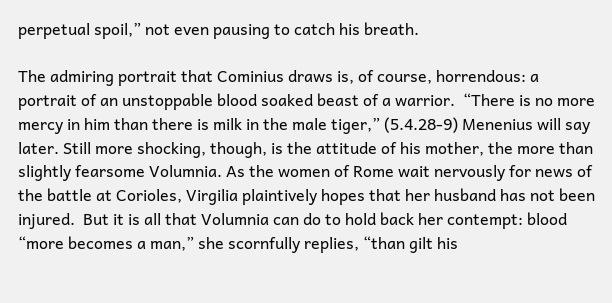perpetual spoil,” not even pausing to catch his breath.

The admiring portrait that Cominius draws is, of course, horrendous: a portrait of an unstoppable blood soaked beast of a warrior.  “There is no more mercy in him than there is milk in the male tiger,” (5.4.28-9) Menenius will say later. Still more shocking, though, is the attitude of his mother, the more than slightly fearsome Volumnia. As the women of Rome wait nervously for news of the battle at Corioles, Virgilia plaintively hopes that her husband has not been injured.  But it is all that Volumnia can do to hold back her contempt: blood “more becomes a man,” she scornfully replies, “than gilt his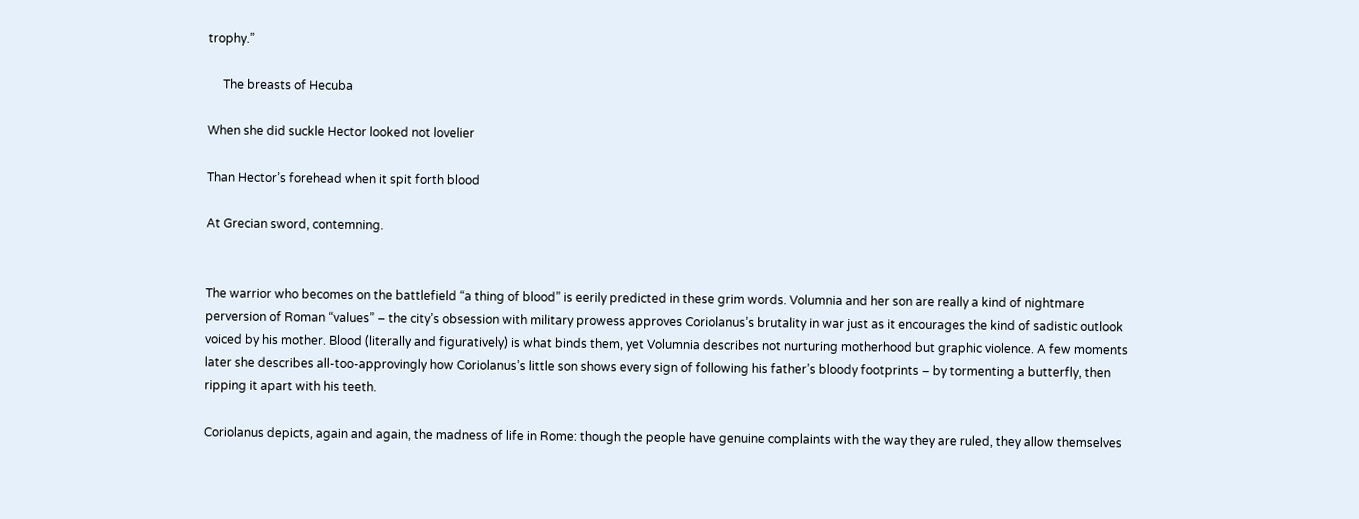trophy.”

     The breasts of Hecuba

When she did suckle Hector looked not lovelier

Than Hector’s forehead when it spit forth blood

At Grecian sword, contemning.


The warrior who becomes on the battlefield “a thing of blood” is eerily predicted in these grim words. Volumnia and her son are really a kind of nightmare perversion of Roman “values” – the city’s obsession with military prowess approves Coriolanus’s brutality in war just as it encourages the kind of sadistic outlook voiced by his mother. Blood (literally and figuratively) is what binds them, yet Volumnia describes not nurturing motherhood but graphic violence. A few moments later she describes all-too-approvingly how Coriolanus’s little son shows every sign of following his father’s bloody footprints – by tormenting a butterfly, then ripping it apart with his teeth.

Coriolanus depicts, again and again, the madness of life in Rome: though the people have genuine complaints with the way they are ruled, they allow themselves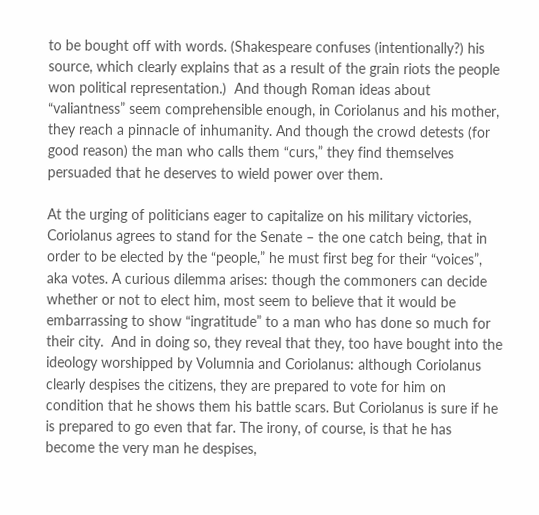to be bought off with words. (Shakespeare confuses (intentionally?) his source, which clearly explains that as a result of the grain riots the people won political representation.)  And though Roman ideas about “valiantness” seem comprehensible enough, in Coriolanus and his mother, they reach a pinnacle of inhumanity. And though the crowd detests (for good reason) the man who calls them “curs,” they find themselves persuaded that he deserves to wield power over them.

At the urging of politicians eager to capitalize on his military victories, Coriolanus agrees to stand for the Senate – the one catch being, that in order to be elected by the “people,” he must first beg for their “voices”, aka votes. A curious dilemma arises: though the commoners can decide whether or not to elect him, most seem to believe that it would be embarrassing to show “ingratitude” to a man who has done so much for their city.  And in doing so, they reveal that they, too have bought into the ideology worshipped by Volumnia and Coriolanus: although Coriolanus clearly despises the citizens, they are prepared to vote for him on condition that he shows them his battle scars. But Coriolanus is sure if he is prepared to go even that far. The irony, of course, is that he has become the very man he despises,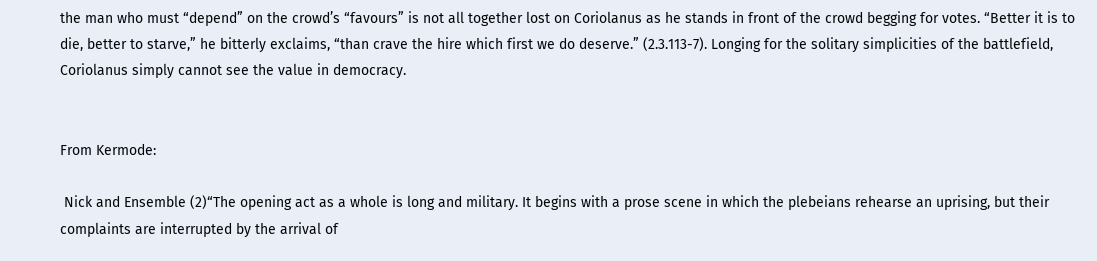the man who must “depend” on the crowd’s “favours” is not all together lost on Coriolanus as he stands in front of the crowd begging for votes. “Better it is to die, better to starve,” he bitterly exclaims, “than crave the hire which first we do deserve.” (2.3.113-7). Longing for the solitary simplicities of the battlefield, Coriolanus simply cannot see the value in democracy.


From Kermode:

 Nick and Ensemble (2)“The opening act as a whole is long and military. It begins with a prose scene in which the plebeians rehearse an uprising, but their complaints are interrupted by the arrival of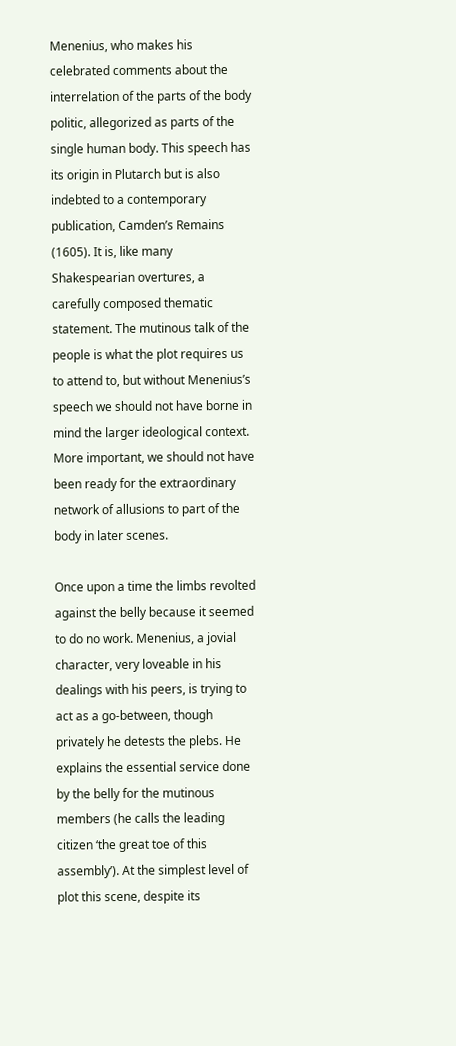Menenius, who makes his celebrated comments about the interrelation of the parts of the body politic, allegorized as parts of the single human body. This speech has its origin in Plutarch but is also indebted to a contemporary publication, Camden’s Remains (1605). It is, like many Shakespearian overtures, a carefully composed thematic statement. The mutinous talk of the people is what the plot requires us to attend to, but without Menenius’s speech we should not have borne in mind the larger ideological context. More important, we should not have been ready for the extraordinary network of allusions to part of the body in later scenes.

Once upon a time the limbs revolted against the belly because it seemed to do no work. Menenius, a jovial character, very loveable in his dealings with his peers, is trying to act as a go-between, though privately he detests the plebs. He explains the essential service done by the belly for the mutinous members (he calls the leading citizen ‘the great toe of this assembly’). At the simplest level of plot this scene, despite its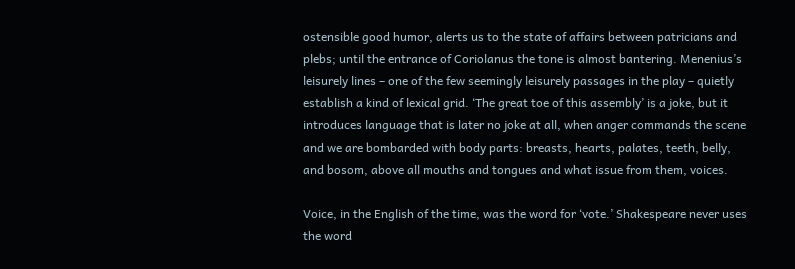ostensible good humor, alerts us to the state of affairs between patricians and plebs; until the entrance of Coriolanus the tone is almost bantering. Menenius’s leisurely lines – one of the few seemingly leisurely passages in the play – quietly establish a kind of lexical grid. ‘The great toe of this assembly’ is a joke, but it introduces language that is later no joke at all, when anger commands the scene and we are bombarded with body parts: breasts, hearts, palates, teeth, belly, and bosom, above all mouths and tongues and what issue from them, voices.

Voice, in the English of the time, was the word for ‘vote.’ Shakespeare never uses the word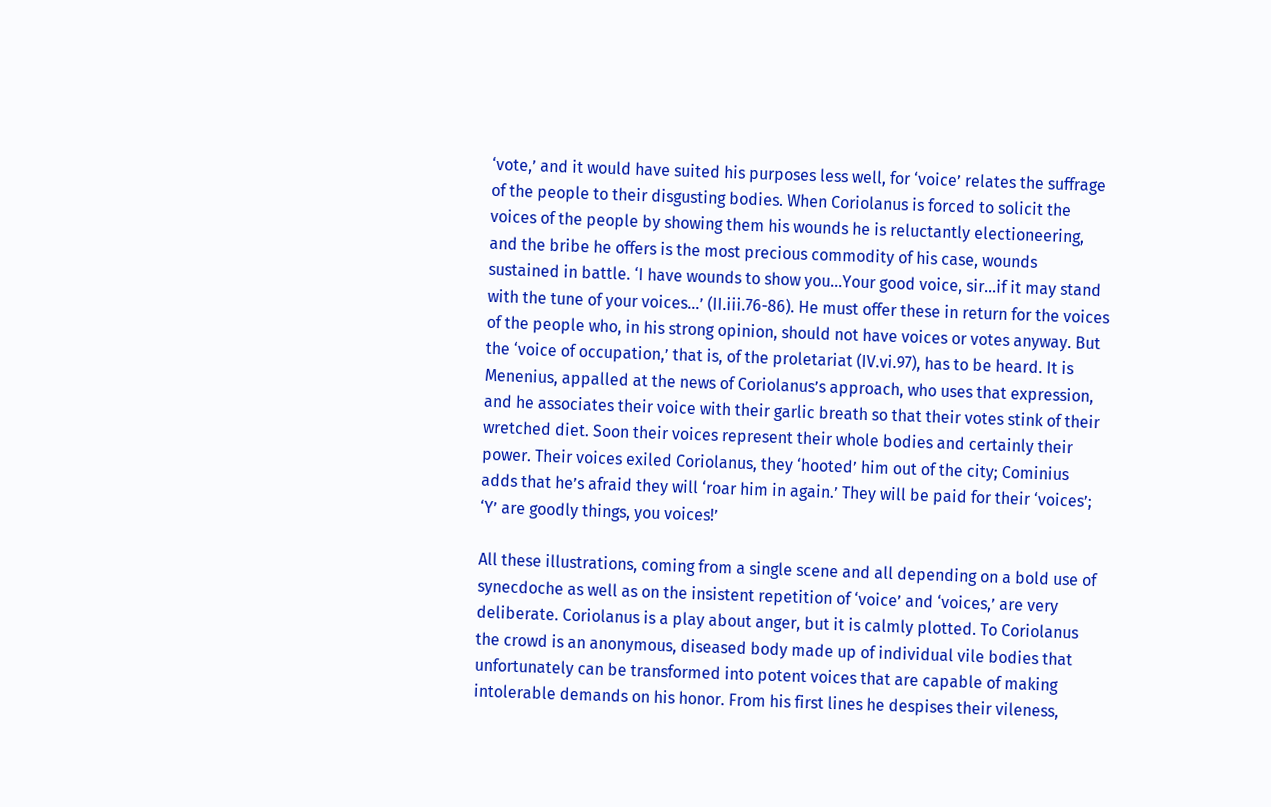‘vote,’ and it would have suited his purposes less well, for ‘voice’ relates the suffrage of the people to their disgusting bodies. When Coriolanus is forced to solicit the voices of the people by showing them his wounds he is reluctantly electioneering, and the bribe he offers is the most precious commodity of his case, wounds sustained in battle. ‘I have wounds to show you…Your good voice, sir…if it may stand with the tune of your voices…’ (II.iii.76-86). He must offer these in return for the voices of the people who, in his strong opinion, should not have voices or votes anyway. But the ‘voice of occupation,’ that is, of the proletariat (IV.vi.97), has to be heard. It is Menenius, appalled at the news of Coriolanus’s approach, who uses that expression, and he associates their voice with their garlic breath so that their votes stink of their wretched diet. Soon their voices represent their whole bodies and certainly their power. Their voices exiled Coriolanus, they ‘hooted’ him out of the city; Cominius adds that he’s afraid they will ‘roar him in again.’ They will be paid for their ‘voices’; ‘Y’ are goodly things, you voices!’

All these illustrations, coming from a single scene and all depending on a bold use of synecdoche as well as on the insistent repetition of ‘voice’ and ‘voices,’ are very deliberate. Coriolanus is a play about anger, but it is calmly plotted. To Coriolanus the crowd is an anonymous, diseased body made up of individual vile bodies that unfortunately can be transformed into potent voices that are capable of making intolerable demands on his honor. From his first lines he despises their vileness,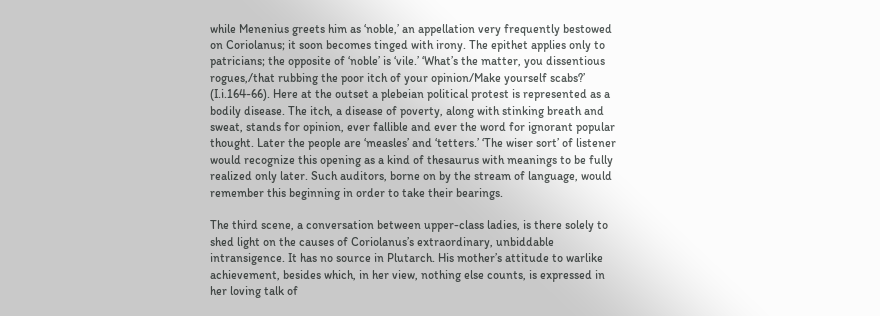while Menenius greets him as ‘noble,’ an appellation very frequently bestowed on Coriolanus; it soon becomes tinged with irony. The epithet applies only to patricians; the opposite of ‘noble’ is ‘vile.’ ‘What’s the matter, you dissentious rogues,/that rubbing the poor itch of your opinion/Make yourself scabs?’ (I.i.164-66). Here at the outset a plebeian political protest is represented as a bodily disease. The itch, a disease of poverty, along with stinking breath and sweat, stands for opinion, ever fallible and ever the word for ignorant popular thought. Later the people are ‘measles’ and ‘tetters.’ ‘The wiser sort’ of listener would recognize this opening as a kind of thesaurus with meanings to be fully realized only later. Such auditors, borne on by the stream of language, would remember this beginning in order to take their bearings.

The third scene, a conversation between upper-class ladies, is there solely to shed light on the causes of Coriolanus’s extraordinary, unbiddable intransigence. It has no source in Plutarch. His mother’s attitude to warlike achievement, besides which, in her view, nothing else counts, is expressed in her loving talk of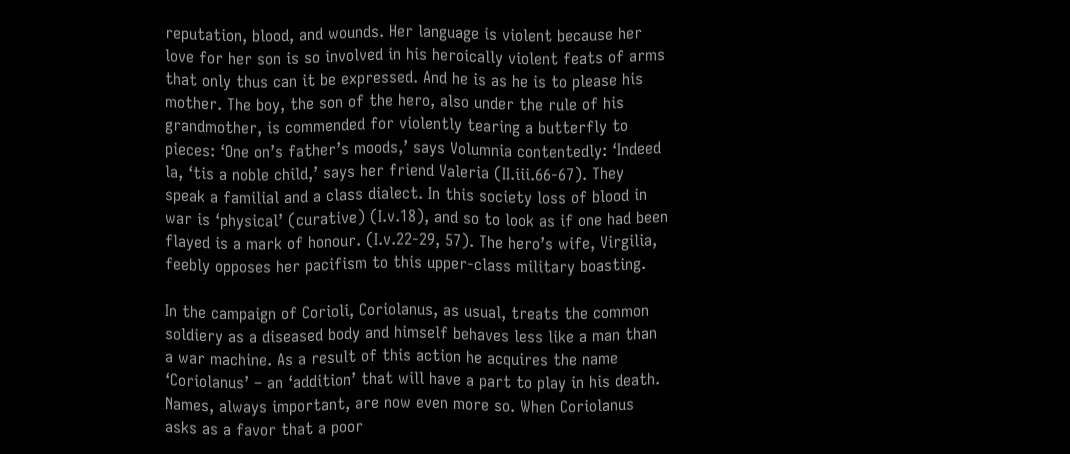reputation, blood, and wounds. Her language is violent because her love for her son is so involved in his heroically violent feats of arms that only thus can it be expressed. And he is as he is to please his mother. The boy, the son of the hero, also under the rule of his grandmother, is commended for violently tearing a butterfly to pieces: ‘One on’s father’s moods,’ says Volumnia contentedly: ‘Indeed la, ‘tis a noble child,’ says her friend Valeria (II.iii.66-67). They speak a familial and a class dialect. In this society loss of blood in war is ‘physical’ (curative) (I.v.18), and so to look as if one had been flayed is a mark of honour. (I.v.22-29, 57). The hero’s wife, Virgilia, feebly opposes her pacifism to this upper-class military boasting.

In the campaign of Corioli, Coriolanus, as usual, treats the common soldiery as a diseased body and himself behaves less like a man than a war machine. As a result of this action he acquires the name ‘Coriolanus’ – an ‘addition’ that will have a part to play in his death. Names, always important, are now even more so. When Coriolanus asks as a favor that a poor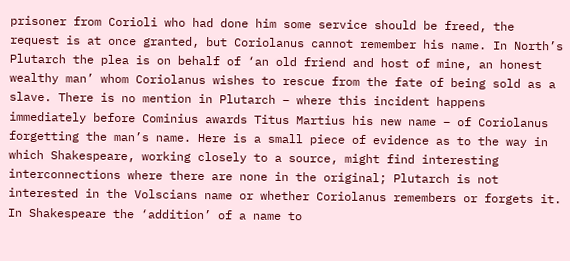prisoner from Corioli who had done him some service should be freed, the request is at once granted, but Coriolanus cannot remember his name. In North’s Plutarch the plea is on behalf of ‘an old friend and host of mine, an honest wealthy man’ whom Coriolanus wishes to rescue from the fate of being sold as a slave. There is no mention in Plutarch – where this incident happens immediately before Cominius awards Titus Martius his new name – of Coriolanus forgetting the man’s name. Here is a small piece of evidence as to the way in which Shakespeare, working closely to a source, might find interesting interconnections where there are none in the original; Plutarch is not interested in the Volscians name or whether Coriolanus remembers or forgets it. In Shakespeare the ‘addition’ of a name to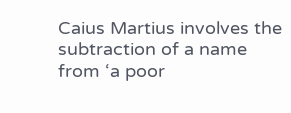Caius Martius involves the subtraction of a name from ‘a poor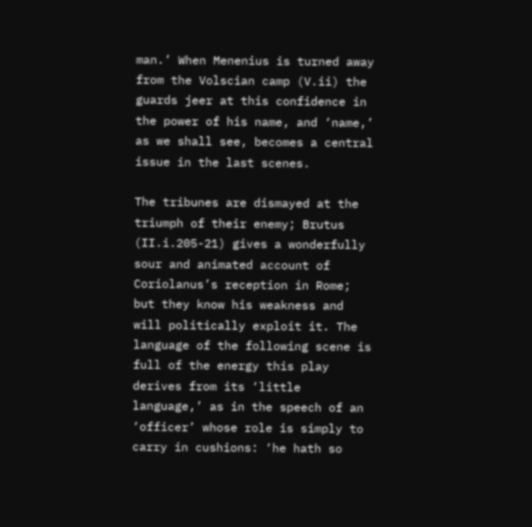man.’ When Menenius is turned away from the Volscian camp (V.ii) the guards jeer at this confidence in the power of his name, and ‘name,’ as we shall see, becomes a central issue in the last scenes.

The tribunes are dismayed at the triumph of their enemy; Brutus (II.i.205-21) gives a wonderfully sour and animated account of Coriolanus’s reception in Rome; but they know his weakness and will politically exploit it. The language of the following scene is full of the energy this play derives from its ‘little language,’ as in the speech of an ‘officer’ whose role is simply to carry in cushions: ‘he hath so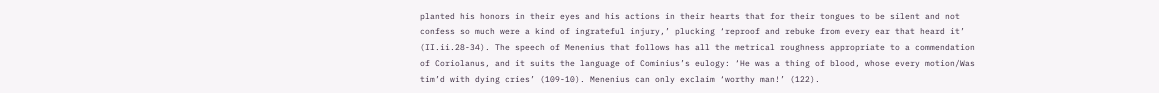planted his honors in their eyes and his actions in their hearts that for their tongues to be silent and not confess so much were a kind of ingrateful injury,’ plucking ‘reproof and rebuke from every ear that heard it’ (II.ii.28-34). The speech of Menenius that follows has all the metrical roughness appropriate to a commendation of Coriolanus, and it suits the language of Cominius’s eulogy: ‘He was a thing of blood, whose every motion/Was tim’d with dying cries’ (109-10). Menenius can only exclaim ‘worthy man!’ (122).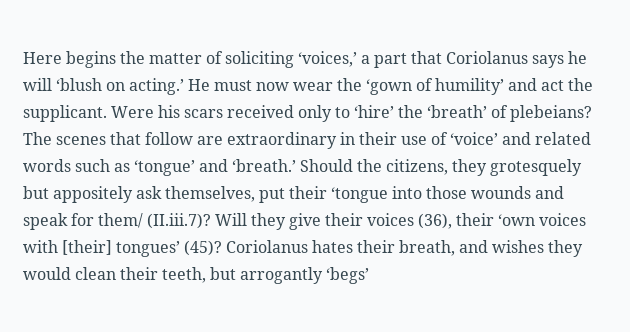Here begins the matter of soliciting ‘voices,’ a part that Coriolanus says he will ‘blush on acting.’ He must now wear the ‘gown of humility’ and act the supplicant. Were his scars received only to ‘hire’ the ‘breath’ of plebeians? The scenes that follow are extraordinary in their use of ‘voice’ and related words such as ‘tongue’ and ‘breath.’ Should the citizens, they grotesquely but appositely ask themselves, put their ‘tongue into those wounds and speak for them/ (II.iii.7)? Will they give their voices (36), their ‘own voices with [their] tongues’ (45)? Coriolanus hates their breath, and wishes they would clean their teeth, but arrogantly ‘begs’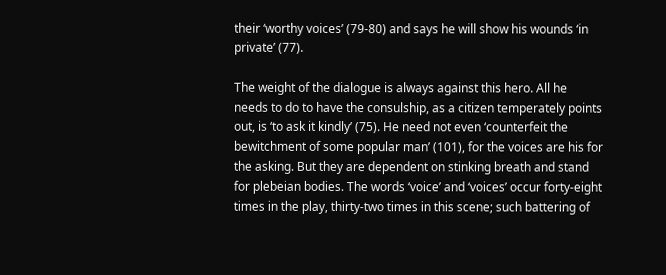their ‘worthy voices’ (79-80) and says he will show his wounds ‘in private’ (77).

The weight of the dialogue is always against this hero. All he needs to do to have the consulship, as a citizen temperately points out, is ‘to ask it kindly’ (75). He need not even ‘counterfeit the bewitchment of some popular man’ (101), for the voices are his for the asking. But they are dependent on stinking breath and stand for plebeian bodies. The words ‘voice’ and ‘voices’ occur forty-eight times in the play, thirty-two times in this scene; such battering of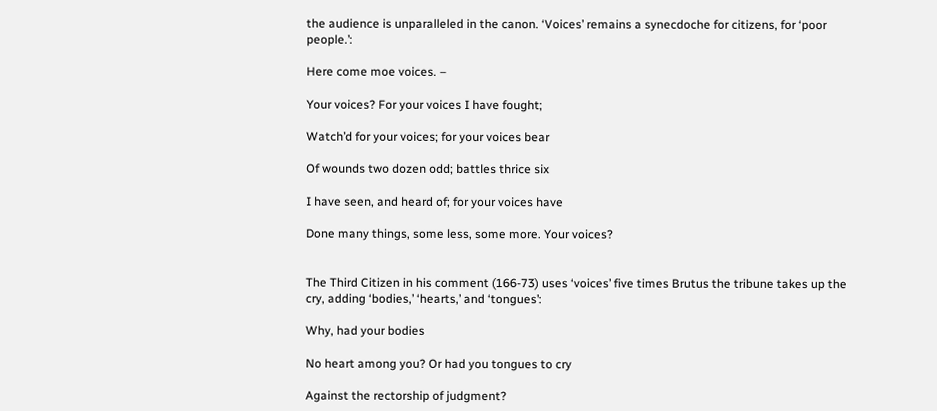the audience is unparalleled in the canon. ‘Voices’ remains a synecdoche for citizens, for ‘poor people.’:

Here come moe voices. –

Your voices? For your voices I have fought;

Watch’d for your voices; for your voices bear

Of wounds two dozen odd; battles thrice six

I have seen, and heard of; for your voices have

Done many things, some less, some more. Your voices?


The Third Citizen in his comment (166-73) uses ‘voices’ five times Brutus the tribune takes up the cry, adding ‘bodies,’ ‘hearts,’ and ‘tongues’:

Why, had your bodies

No heart among you? Or had you tongues to cry

Against the rectorship of judgment?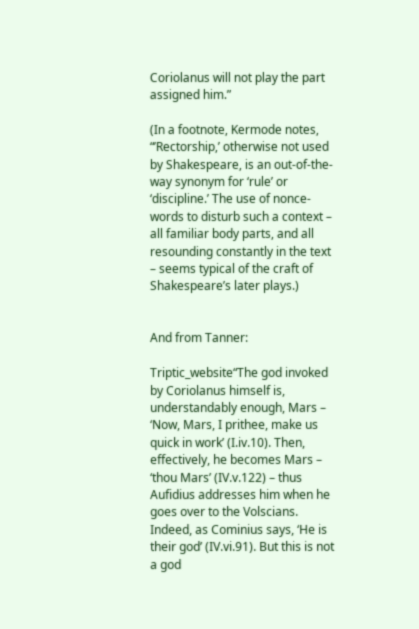Coriolanus will not play the part assigned him.”

(In a footnote, Kermode notes, “’Rectorship,’ otherwise not used by Shakespeare, is an out-of-the-way synonym for ‘rule’ or ‘discipline.’ The use of nonce-words to disturb such a context – all familiar body parts, and all resounding constantly in the text – seems typical of the craft of Shakespeare’s later plays.)


And from Tanner:

Triptic_website“The god invoked by Coriolanus himself is, understandably enough, Mars – ‘Now, Mars, I prithee, make us quick in work’ (I.iv.10). Then, effectively, he becomes Mars – ‘thou Mars’ (IV.v.122) – thus Aufidius addresses him when he goes over to the Volscians. Indeed, as Cominius says, ‘He is their god’ (IV.vi.91). But this is not a god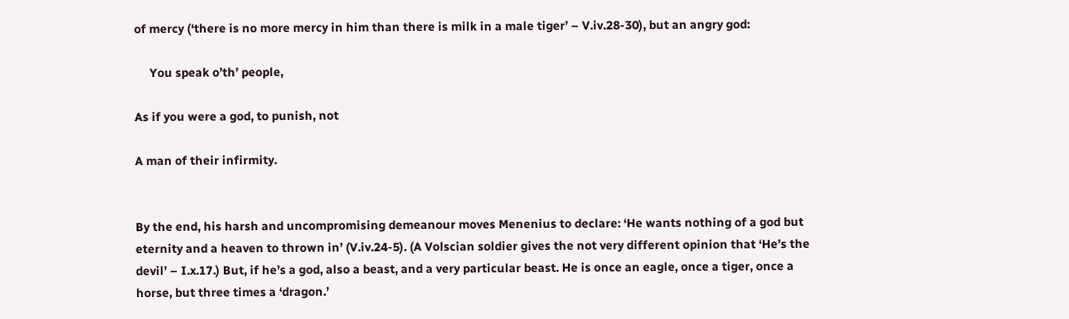of mercy (‘there is no more mercy in him than there is milk in a male tiger’ – V.iv.28-30), but an angry god:

     You speak o’th’ people,

As if you were a god, to punish, not

A man of their infirmity.


By the end, his harsh and uncompromising demeanour moves Menenius to declare: ‘He wants nothing of a god but eternity and a heaven to thrown in’ (V.iv.24-5). (A Volscian soldier gives the not very different opinion that ‘He’s the devil’ – I.x.17.) But, if he’s a god, also a beast, and a very particular beast. He is once an eagle, once a tiger, once a horse, but three times a ‘dragon.’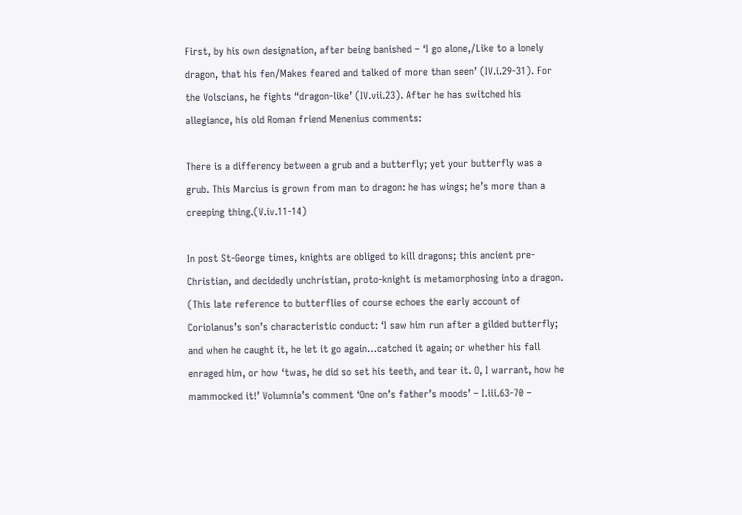First, by his own designation, after being banished – ‘I go alone,/Like to a lonely dragon, that his fen/Makes feared and talked of more than seen’ (IV.i.29-31). For the Volscians, he fights “dragon-like’ (IV.vii.23). After he has switched his allegiance, his old Roman friend Menenius comments:

There is a differency between a grub and a butterfly; yet your butterfly was a grub. This Marcius is grown from man to dragon: he has wings; he’s more than a creeping thing.(V.iv.11-14)

In post St-George times, knights are obliged to kill dragons; this ancient pre-Christian, and decidedly unchristian, proto-knight is metamorphosing into a dragon. (This late reference to butterflies of course echoes the early account of Coriolanus’s son’s characteristic conduct: ‘I saw him run after a gilded butterfly; and when he caught it, he let it go again…catched it again; or whether his fall enraged him, or how ‘twas, he did so set his teeth, and tear it. O, I warrant, how he mammocked it!’ Volumnia’s comment ‘One on’s father’s moods’ – I.iii.63-70 –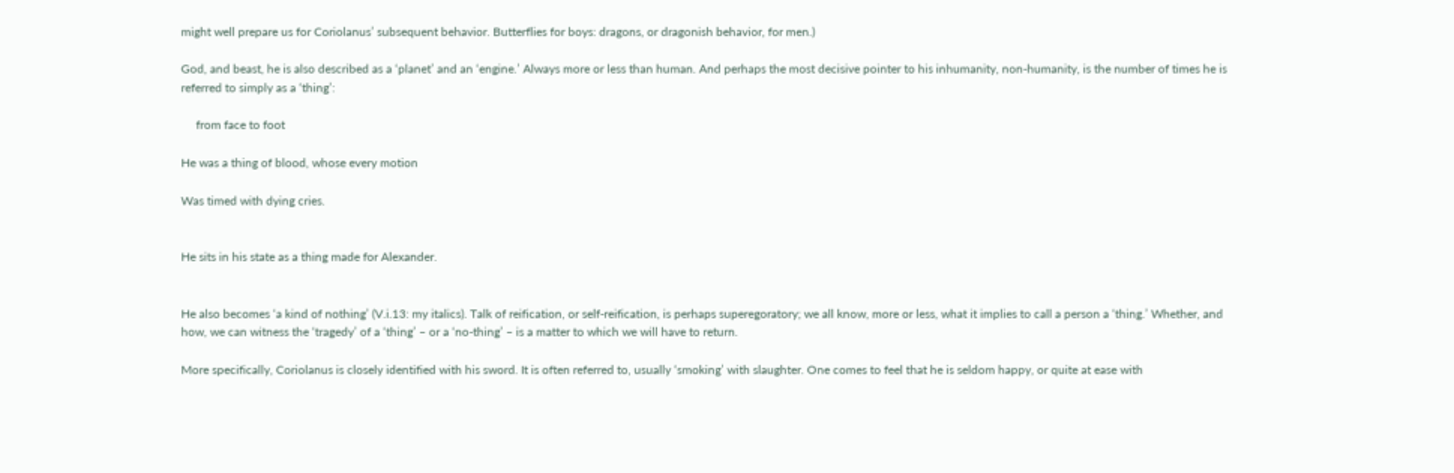might well prepare us for Coriolanus’ subsequent behavior. Butterflies for boys: dragons, or dragonish behavior, for men.)

God, and beast, he is also described as a ‘planet’ and an ‘engine.’ Always more or less than human. And perhaps the most decisive pointer to his inhumanity, non-humanity, is the number of times he is referred to simply as a ‘thing’:

     from face to foot

He was a thing of blood, whose every motion

Was timed with dying cries.


He sits in his state as a thing made for Alexander.


He also becomes ‘a kind of nothing’ (V.i.13: my italics). Talk of reification, or self-reification, is perhaps superegoratory; we all know, more or less, what it implies to call a person a ‘thing.’ Whether, and how, we can witness the ‘tragedy’ of a ‘thing’ – or a ‘no-thing’ – is a matter to which we will have to return.

More specifically, Coriolanus is closely identified with his sword. It is often referred to, usually ‘smoking’ with slaughter. One comes to feel that he is seldom happy, or quite at ease with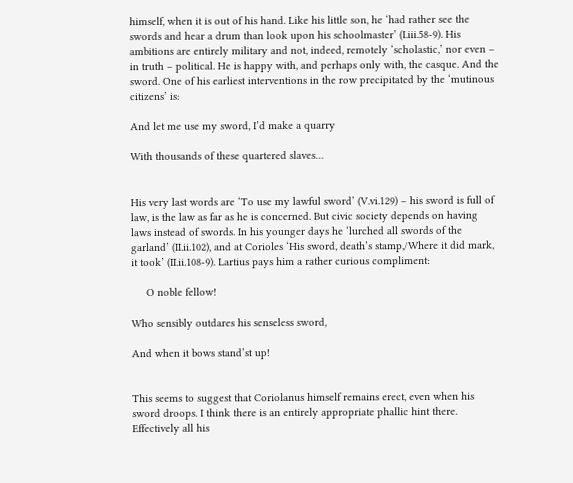himself, when it is out of his hand. Like his little son, he ‘had rather see the swords and hear a drum than look upon his schoolmaster’ (I.iii.58-9). His ambitions are entirely military and not, indeed, remotely ‘scholastic,’ nor even – in truth – political. He is happy with, and perhaps only with, the casque. And the sword. One of his earliest interventions in the row precipitated by the ‘mutinous citizens’ is:

And let me use my sword, I’d make a quarry

With thousands of these quartered slaves…


His very last words are ‘To use my lawful sword’ (V.vi.129) – his sword is full of law, is the law as far as he is concerned. But civic society depends on having laws instead of swords. In his younger days he ‘lurched all swords of the garland’ (II.ii.102), and at Corioles ‘His sword, death’s stamp,/Where it did mark, it took’ (II.ii.108-9). Lartius pays him a rather curious compliment:

     O noble fellow!

Who sensibly outdares his senseless sword,

And when it bows stand’st up!


This seems to suggest that Coriolanus himself remains erect, even when his sword droops. I think there is an entirely appropriate phallic hint there. Effectively all his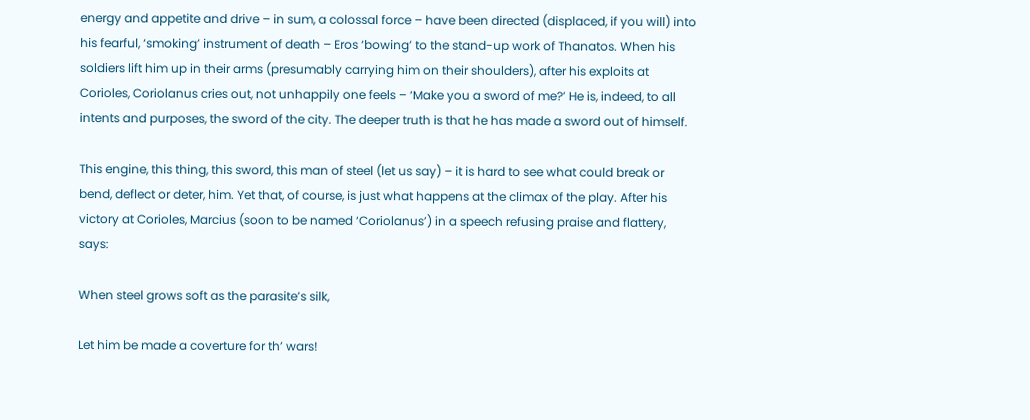energy and appetite and drive – in sum, a colossal force – have been directed (displaced, if you will) into his fearful, ‘smoking’ instrument of death – Eros ‘bowing’ to the stand-up work of Thanatos. When his soldiers lift him up in their arms (presumably carrying him on their shoulders), after his exploits at Corioles, Coriolanus cries out, not unhappily one feels – ‘Make you a sword of me?’ He is, indeed, to all intents and purposes, the sword of the city. The deeper truth is that he has made a sword out of himself.

This engine, this thing, this sword, this man of steel (let us say) – it is hard to see what could break or bend, deflect or deter, him. Yet that, of course, is just what happens at the climax of the play. After his victory at Corioles, Marcius (soon to be named ‘Coriolanus’) in a speech refusing praise and flattery, says:

When steel grows soft as the parasite’s silk,

Let him be made a coverture for th’ wars!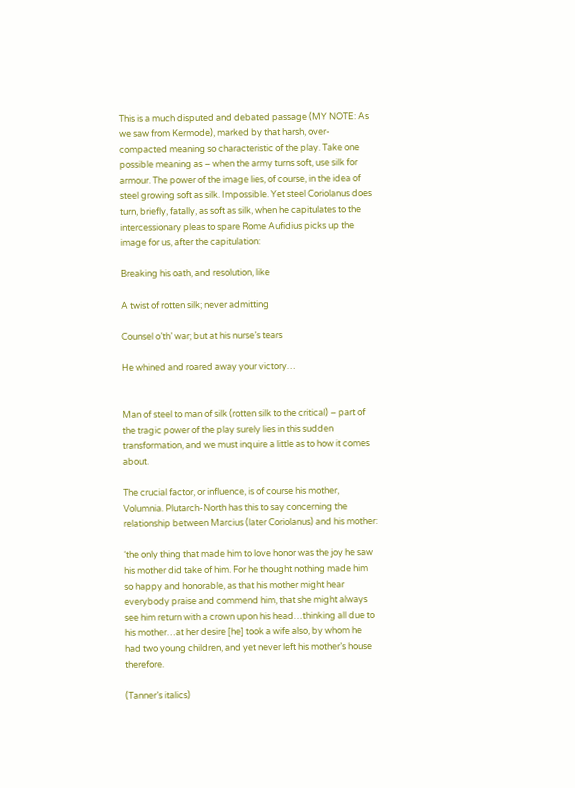This is a much disputed and debated passage (MY NOTE: As we saw from Kermode), marked by that harsh, over-compacted meaning so characteristic of the play. Take one possible meaning as – when the army turns soft, use silk for armour. The power of the image lies, of course, in the idea of steel growing soft as silk. Impossible. Yet steel Coriolanus does turn, briefly, fatally, as soft as silk, when he capitulates to the intercessionary pleas to spare Rome Aufidius picks up the image for us, after the capitulation:

Breaking his oath, and resolution, like

A twist of rotten silk; never admitting

Counsel o’th’ war; but at his nurse’s tears

He whined and roared away your victory…


Man of steel to man of silk (rotten silk to the critical) – part of the tragic power of the play surely lies in this sudden transformation, and we must inquire a little as to how it comes about.

The crucial factor, or influence, is of course his mother, Volumnia. Plutarch-North has this to say concerning the relationship between Marcius (later Coriolanus) and his mother:

‘the only thing that made him to love honor was the joy he saw his mother did take of him. For he thought nothing made him so happy and honorable, as that his mother might hear everybody praise and commend him, that she might always see him return with a crown upon his head…thinking all due to his mother…at her desire [he] took a wife also, by whom he had two young children, and yet never left his mother’s house therefore.

(Tanner’s italics)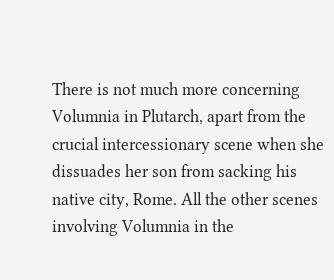There is not much more concerning Volumnia in Plutarch, apart from the crucial intercessionary scene when she dissuades her son from sacking his native city, Rome. All the other scenes involving Volumnia in the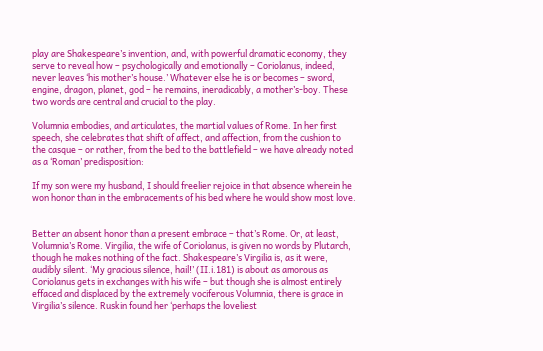play are Shakespeare’s invention, and, with powerful dramatic economy, they serve to reveal how – psychologically and emotionally – Coriolanus, indeed, never leaves ‘his mother’s house.’ Whatever else he is or becomes – sword, engine, dragon, planet, god – he remains, ineradicably, a mother’s-boy. These two words are central and crucial to the play.

Volumnia embodies, and articulates, the martial values of Rome. In her first speech, she celebrates that shift of affect, and affection, from the cushion to the casque – or rather, from the bed to the battlefield – we have already noted as a ‘Roman’ predisposition:

If my son were my husband, I should freelier rejoice in that absence wherein he won honor than in the embracements of his bed where he would show most love.


Better an absent honor than a present embrace – that’s Rome. Or, at least, Volumnia’s Rome. Virgilia, the wife of Coriolanus, is given no words by Plutarch, though he makes nothing of the fact. Shakespeare’s Virgilia is, as it were, audibly silent. ‘My gracious silence, hail!’ (II.i.181) is about as amorous as Coriolanus gets in exchanges with his wife – but though she is almost entirely effaced and displaced by the extremely vociferous Volumnia, there is grace in Virgilia’s silence. Ruskin found her ‘perhaps the loveliest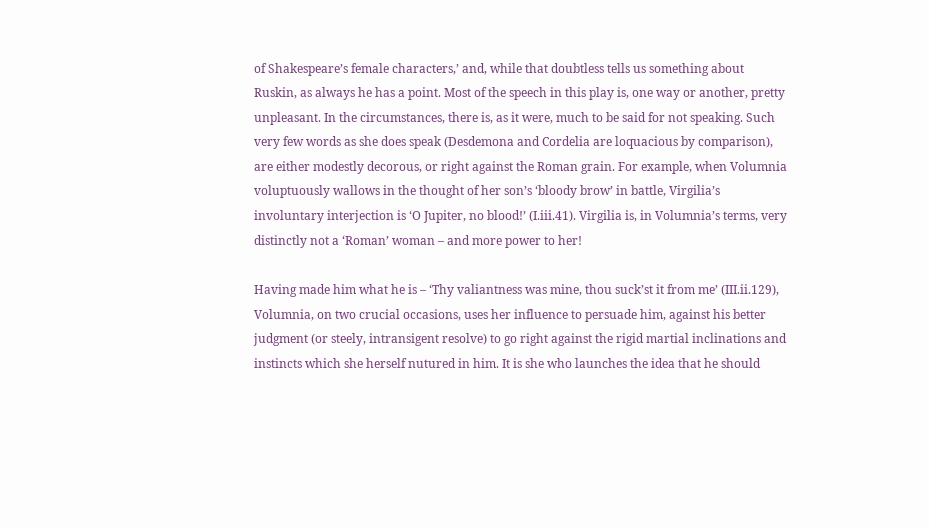of Shakespeare’s female characters,’ and, while that doubtless tells us something about Ruskin, as always he has a point. Most of the speech in this play is, one way or another, pretty unpleasant. In the circumstances, there is, as it were, much to be said for not speaking. Such very few words as she does speak (Desdemona and Cordelia are loquacious by comparison), are either modestly decorous, or right against the Roman grain. For example, when Volumnia voluptuously wallows in the thought of her son’s ‘bloody brow’ in battle, Virgilia’s involuntary interjection is ‘O Jupiter, no blood!’ (I.iii.41). Virgilia is, in Volumnia’s terms, very distinctly not a ‘Roman’ woman – and more power to her!

Having made him what he is – ‘Thy valiantness was mine, thou suck’st it from me’ (III.ii.129), Volumnia, on two crucial occasions, uses her influence to persuade him, against his better judgment (or steely, intransigent resolve) to go right against the rigid martial inclinations and instincts which she herself nutured in him. It is she who launches the idea that he should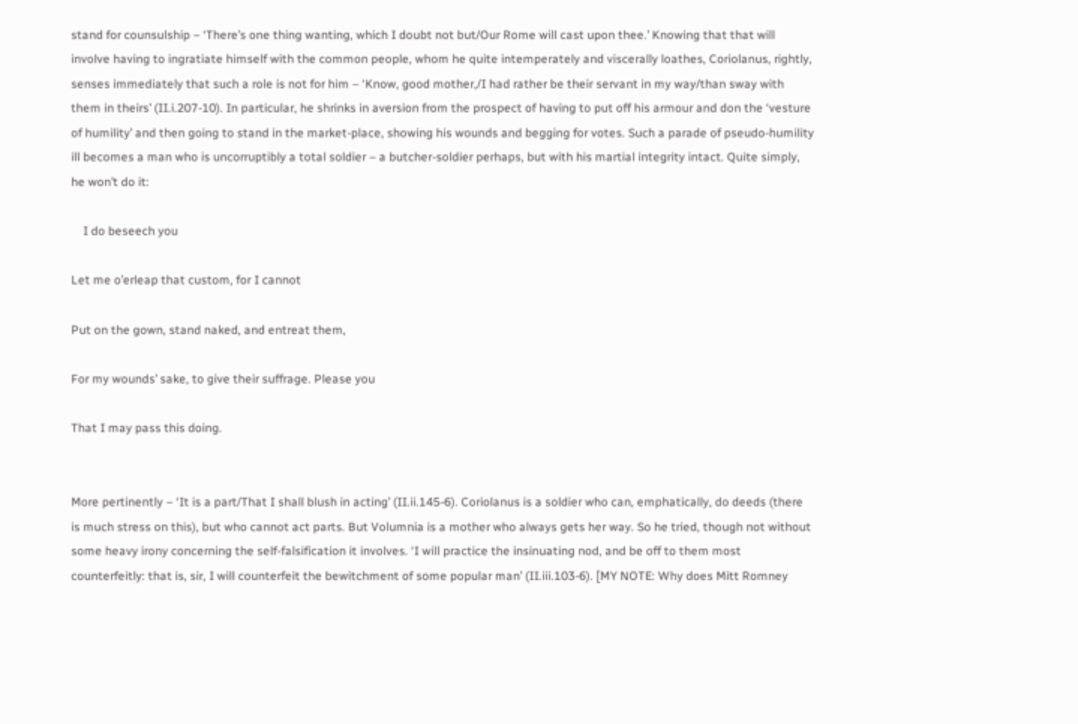stand for counsulship – ‘There’s one thing wanting, which I doubt not but/Our Rome will cast upon thee.’ Knowing that that will involve having to ingratiate himself with the common people, whom he quite intemperately and viscerally loathes, Coriolanus, rightly, senses immediately that such a role is not for him – ‘Know, good mother,/I had rather be their servant in my way/than sway with them in theirs’ (II.i.207-10). In particular, he shrinks in aversion from the prospect of having to put off his armour and don the ‘vesture of humility’ and then going to stand in the market-place, showing his wounds and begging for votes. Such a parade of pseudo-humility ill becomes a man who is uncorruptibly a total soldier – a butcher-soldier perhaps, but with his martial integrity intact. Quite simply, he won’t do it:

    I do beseech you

Let me o’erleap that custom, for I cannot

Put on the gown, stand naked, and entreat them,

For my wounds’ sake, to give their suffrage. Please you

That I may pass this doing.


More pertinently – ‘It is a part/That I shall blush in acting’ (II.ii.145-6). Coriolanus is a soldier who can, emphatically, do deeds (there is much stress on this), but who cannot act parts. But Volumnia is a mother who always gets her way. So he tried, though not without some heavy irony concerning the self-falsification it involves. ‘I will practice the insinuating nod, and be off to them most counterfeitly: that is, sir, I will counterfeit the bewitchment of some popular man’ (II.iii.103-6). [MY NOTE: Why does Mitt Romney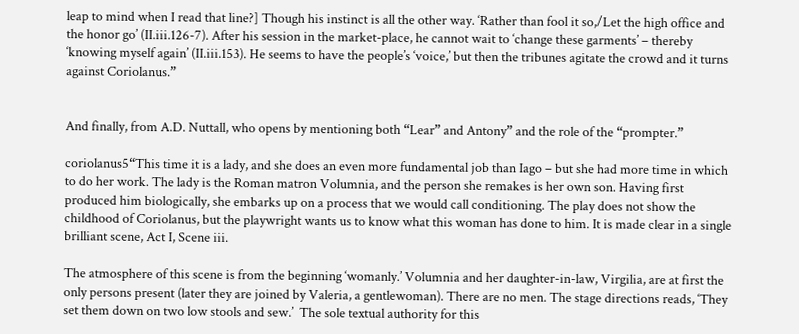leap to mind when I read that line?] Though his instinct is all the other way. ‘Rather than fool it so,/Let the high office and the honor go’ (II.iii.126-7). After his session in the market-place, he cannot wait to ‘change these garments’ – thereby ‘knowing myself again’ (II.iii.153). He seems to have the people’s ‘voice,’ but then the tribunes agitate the crowd and it turns against Coriolanus.”


And finally, from A.D. Nuttall, who opens by mentioning both “Lear” and Antony” and the role of the “prompter.”

coriolanus5“This time it is a lady, and she does an even more fundamental job than Iago – but she had more time in which to do her work. The lady is the Roman matron Volumnia, and the person she remakes is her own son. Having first produced him biologically, she embarks up on a process that we would call conditioning. The play does not show the childhood of Coriolanus, but the playwright wants us to know what this woman has done to him. It is made clear in a single brilliant scene, Act I, Scene iii.

The atmosphere of this scene is from the beginning ‘womanly.’ Volumnia and her daughter-in-law, Virgilia, are at first the only persons present (later they are joined by Valeria, a gentlewoman). There are no men. The stage directions reads, ‘They set them down on two low stools and sew.’  The sole textual authority for this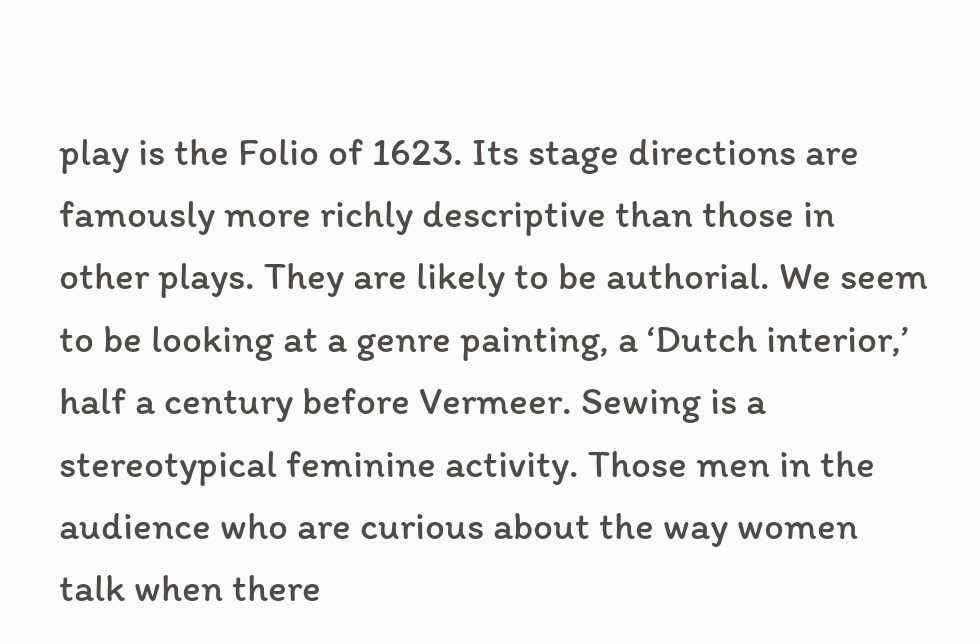play is the Folio of 1623. Its stage directions are famously more richly descriptive than those in other plays. They are likely to be authorial. We seem to be looking at a genre painting, a ‘Dutch interior,’ half a century before Vermeer. Sewing is a stereotypical feminine activity. Those men in the audience who are curious about the way women talk when there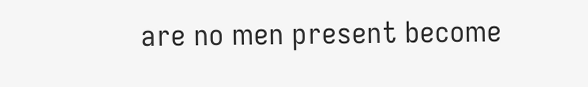are no men present become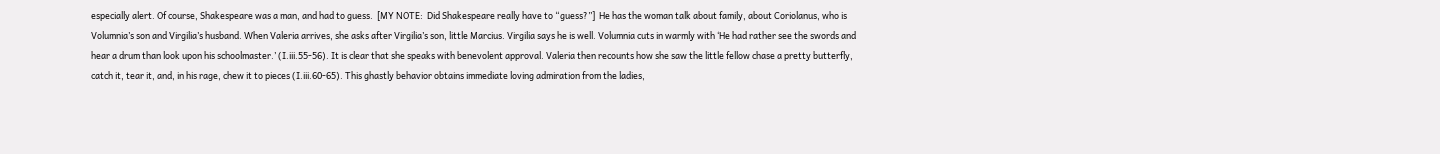especially alert. Of course, Shakespeare was a man, and had to guess.  [MY NOTE:  Did Shakespeare really have to “guess?”]  He has the woman talk about family, about Coriolanus, who is Volumnia’s son and Virgilia’s husband. When Valeria arrives, she asks after Virgilia’s son, little Marcius. Virgilia says he is well. Volumnia cuts in warmly with ‘He had rather see the swords and hear a drum than look upon his schoolmaster.’ (I.iii.55-56). It is clear that she speaks with benevolent approval. Valeria then recounts how she saw the little fellow chase a pretty butterfly, catch it, tear it, and, in his rage, chew it to pieces (I.iii.60-65). This ghastly behavior obtains immediate loving admiration from the ladies,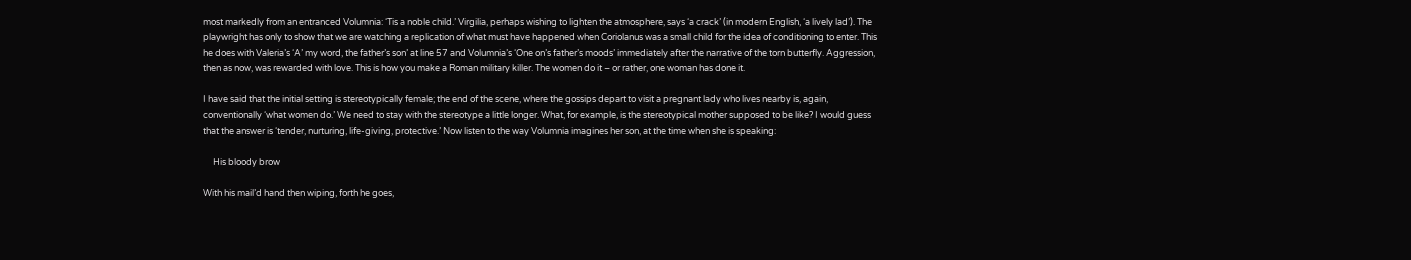most markedly from an entranced Volumnia: ‘Tis a noble child.’ Virgilia, perhaps wishing to lighten the atmosphere, says ‘a crack’ (in modern English, ‘a lively lad’). The playwright has only to show that we are watching a replication of what must have happened when Coriolanus was a small child for the idea of conditioning to enter. This he does with Valeria’s ‘A’ my word, the father’s son’ at line 57 and Volumnia’s ‘One on’s father’s moods’ immediately after the narrative of the torn butterfly. Aggression, then as now, was rewarded with love. This is how you make a Roman military killer. The women do it – or rather, one woman has done it.

I have said that the initial setting is stereotypically female; the end of the scene, where the gossips depart to visit a pregnant lady who lives nearby is, again, conventionally ‘what women do.’ We need to stay with the stereotype a little longer. What, for example, is the stereotypical mother supposed to be like? I would guess that the answer is ‘tender, nurturing, life-giving, protective.’ Now listen to the way Volumnia imagines her son, at the time when she is speaking:

     His bloody brow

With his mail’d hand then wiping, forth he goes,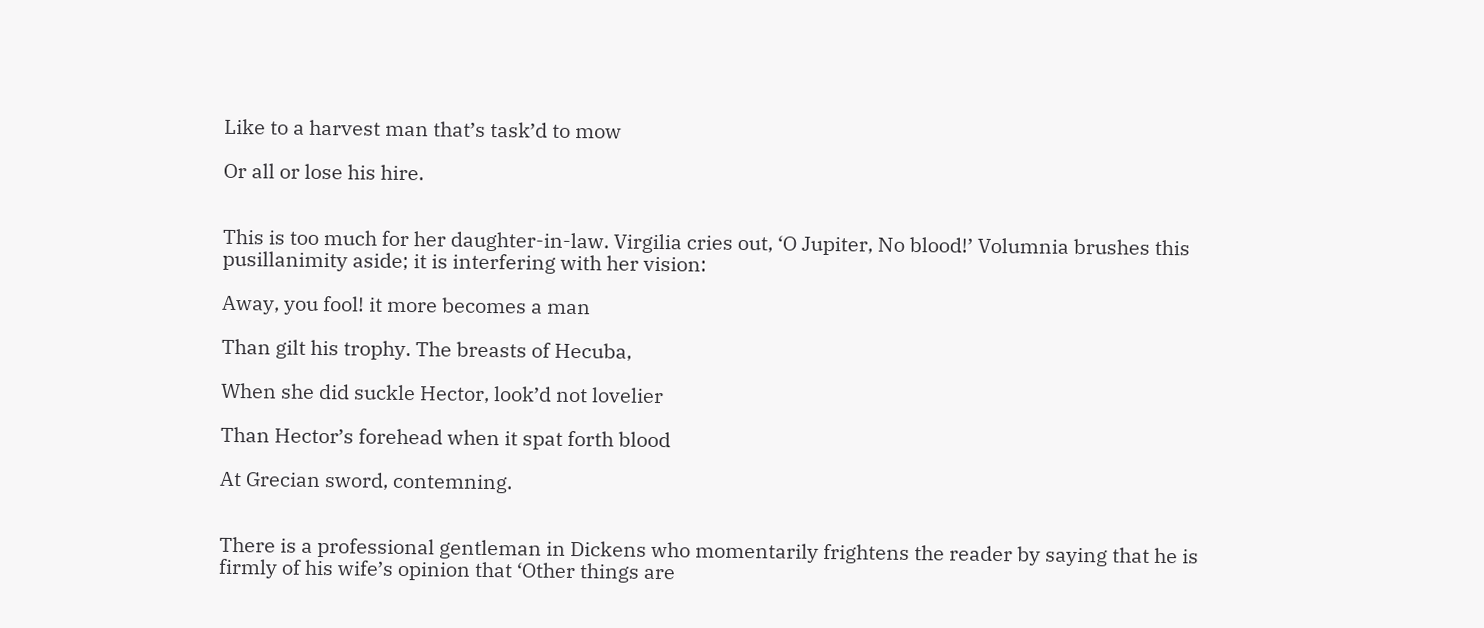Like to a harvest man that’s task’d to mow

Or all or lose his hire.


This is too much for her daughter-in-law. Virgilia cries out, ‘O Jupiter, No blood!’ Volumnia brushes this pusillanimity aside; it is interfering with her vision:

Away, you fool! it more becomes a man

Than gilt his trophy. The breasts of Hecuba,

When she did suckle Hector, look’d not lovelier

Than Hector’s forehead when it spat forth blood

At Grecian sword, contemning.


There is a professional gentleman in Dickens who momentarily frightens the reader by saying that he is firmly of his wife’s opinion that ‘Other things are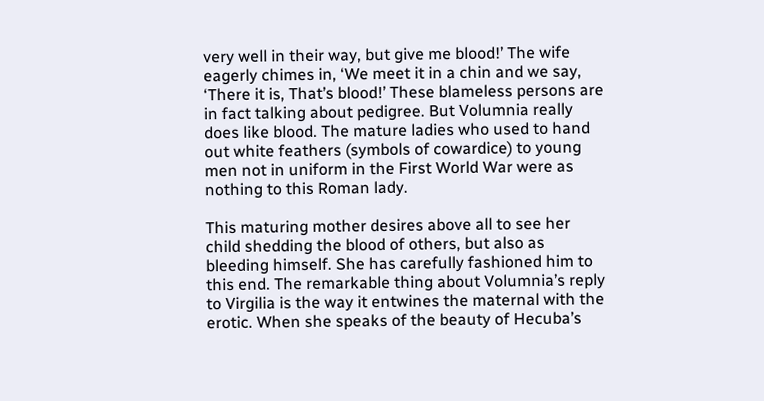very well in their way, but give me blood!’ The wife eagerly chimes in, ‘We meet it in a chin and we say, ‘There it is, That’s blood!’ These blameless persons are in fact talking about pedigree. But Volumnia really does like blood. The mature ladies who used to hand out white feathers (symbols of cowardice) to young men not in uniform in the First World War were as nothing to this Roman lady.

This maturing mother desires above all to see her child shedding the blood of others, but also as bleeding himself. She has carefully fashioned him to this end. The remarkable thing about Volumnia’s reply to Virgilia is the way it entwines the maternal with the erotic. When she speaks of the beauty of Hecuba’s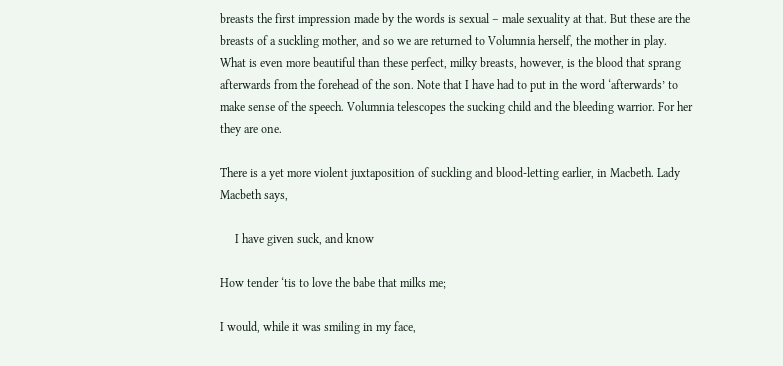breasts the first impression made by the words is sexual – male sexuality at that. But these are the breasts of a suckling mother, and so we are returned to Volumnia herself, the mother in play. What is even more beautiful than these perfect, milky breasts, however, is the blood that sprang afterwards from the forehead of the son. Note that I have had to put in the word ‘afterwards’ to make sense of the speech. Volumnia telescopes the sucking child and the bleeding warrior. For her they are one.

There is a yet more violent juxtaposition of suckling and blood-letting earlier, in Macbeth. Lady Macbeth says,

     I have given suck, and know

How tender ‘tis to love the babe that milks me;

I would, while it was smiling in my face,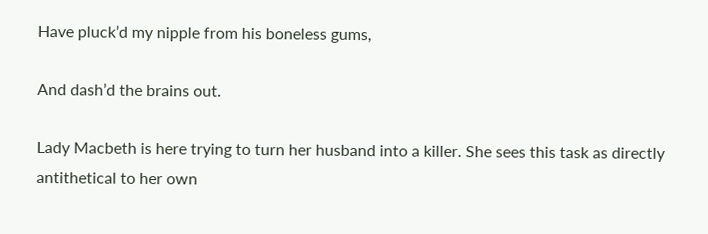Have pluck’d my nipple from his boneless gums,

And dash’d the brains out.

Lady Macbeth is here trying to turn her husband into a killer. She sees this task as directly antithetical to her own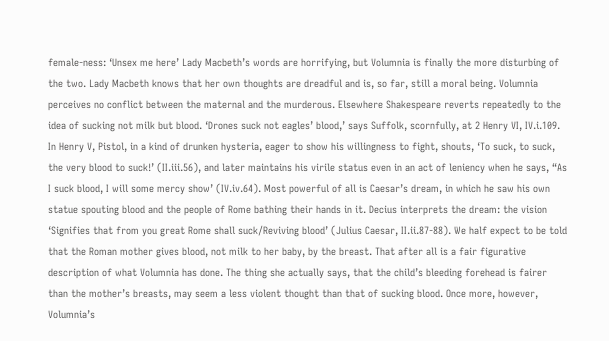female-ness: ‘Unsex me here’ Lady Macbeth’s words are horrifying, but Volumnia is finally the more disturbing of the two. Lady Macbeth knows that her own thoughts are dreadful and is, so far, still a moral being. Volumnia perceives no conflict between the maternal and the murderous. Elsewhere Shakespeare reverts repeatedly to the idea of sucking not milk but blood. ‘Drones suck not eagles’ blood,’ says Suffolk, scornfully, at 2 Henry VI, IV.i.109. In Henry V, Pistol, in a kind of drunken hysteria, eager to show his willingness to fight, shouts, ‘To suck, to suck, the very blood to suck!’ (II.iii.56), and later maintains his virile status even in an act of leniency when he says, “As I suck blood, I will some mercy show’ (IV.iv.64). Most powerful of all is Caesar’s dream, in which he saw his own statue spouting blood and the people of Rome bathing their hands in it. Decius interprets the dream: the vision ‘Signifies that from you great Rome shall suck/Reviving blood’ (Julius Caesar, II.ii.87-88). We half expect to be told that the Roman mother gives blood, not milk to her baby, by the breast. That after all is a fair figurative description of what Volumnia has done. The thing she actually says, that the child’s bleeding forehead is fairer than the mother’s breasts, may seem a less violent thought than that of sucking blood. Once more, however, Volumnia’s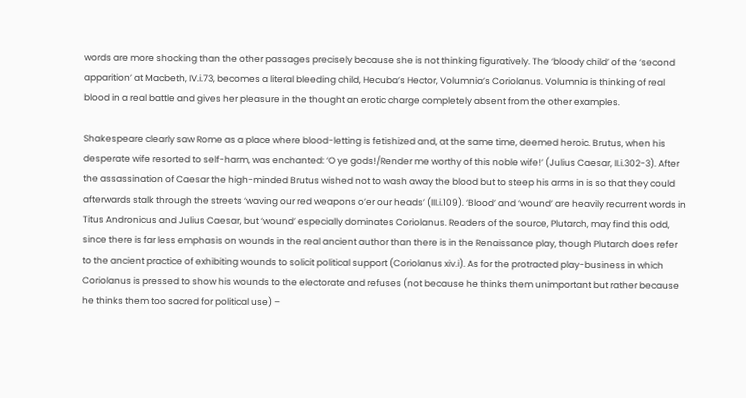words are more shocking than the other passages precisely because she is not thinking figuratively. The ‘bloody child’ of the ‘second apparition’ at Macbeth, IV.i.73, becomes a literal bleeding child, Hecuba’s Hector, Volumnia’s Coriolanus. Volumnia is thinking of real blood in a real battle and gives her pleasure in the thought an erotic charge completely absent from the other examples.

Shakespeare clearly saw Rome as a place where blood-letting is fetishized and, at the same time, deemed heroic. Brutus, when his desperate wife resorted to self-harm, was enchanted: ‘O ye gods!/Render me worthy of this noble wife!’ (Julius Caesar, II.i.302-3). After the assassination of Caesar the high-minded Brutus wished not to wash away the blood but to steep his arms in is so that they could afterwards stalk through the streets ‘waving our red weapons o’er our heads’ (III.i.109). ‘Blood’ and ‘wound’ are heavily recurrent words in Titus Andronicus and Julius Caesar, but ‘wound’ especially dominates Coriolanus. Readers of the source, Plutarch, may find this odd, since there is far less emphasis on wounds in the real ancient author than there is in the Renaissance play, though Plutarch does refer to the ancient practice of exhibiting wounds to solicit political support (Coriolanus xiv.i). As for the protracted play-business in which Coriolanus is pressed to show his wounds to the electorate and refuses (not because he thinks them unimportant but rather because he thinks them too sacred for political use) –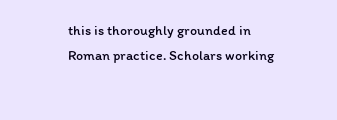this is thoroughly grounded in Roman practice. Scholars working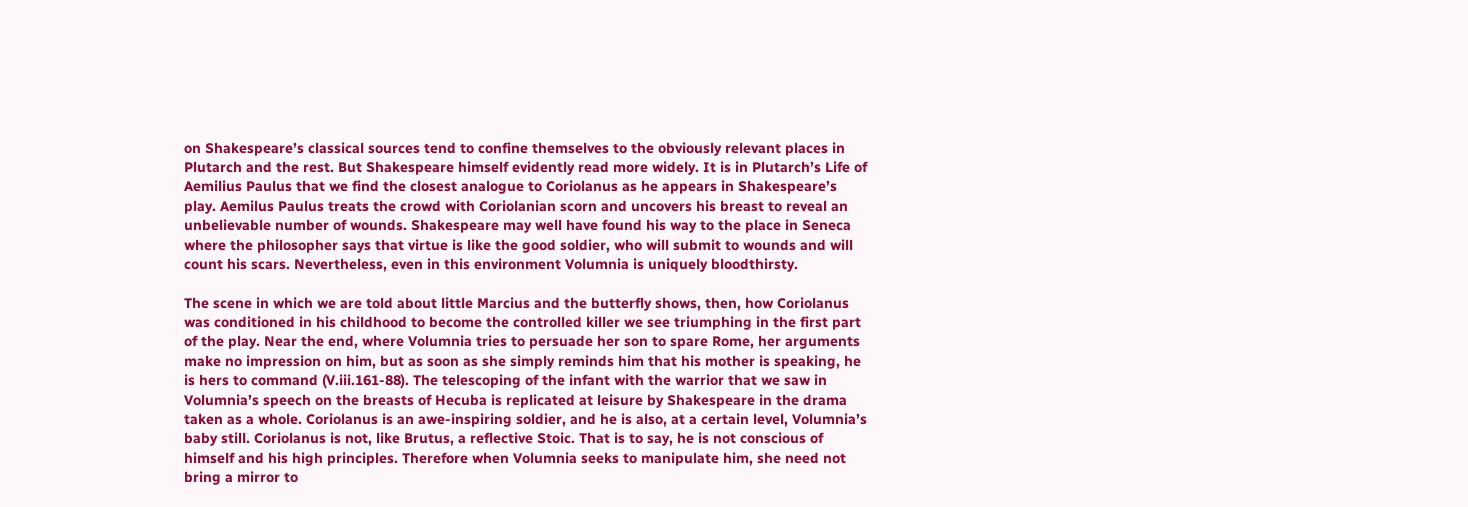on Shakespeare’s classical sources tend to confine themselves to the obviously relevant places in Plutarch and the rest. But Shakespeare himself evidently read more widely. It is in Plutarch’s Life of Aemilius Paulus that we find the closest analogue to Coriolanus as he appears in Shakespeare’s play. Aemilus Paulus treats the crowd with Coriolanian scorn and uncovers his breast to reveal an unbelievable number of wounds. Shakespeare may well have found his way to the place in Seneca where the philosopher says that virtue is like the good soldier, who will submit to wounds and will count his scars. Nevertheless, even in this environment Volumnia is uniquely bloodthirsty.

The scene in which we are told about little Marcius and the butterfly shows, then, how Coriolanus was conditioned in his childhood to become the controlled killer we see triumphing in the first part of the play. Near the end, where Volumnia tries to persuade her son to spare Rome, her arguments make no impression on him, but as soon as she simply reminds him that his mother is speaking, he is hers to command (V.iii.161-88). The telescoping of the infant with the warrior that we saw in Volumnia’s speech on the breasts of Hecuba is replicated at leisure by Shakespeare in the drama taken as a whole. Coriolanus is an awe-inspiring soldier, and he is also, at a certain level, Volumnia’s baby still. Coriolanus is not, like Brutus, a reflective Stoic. That is to say, he is not conscious of himself and his high principles. Therefore when Volumnia seeks to manipulate him, she need not bring a mirror to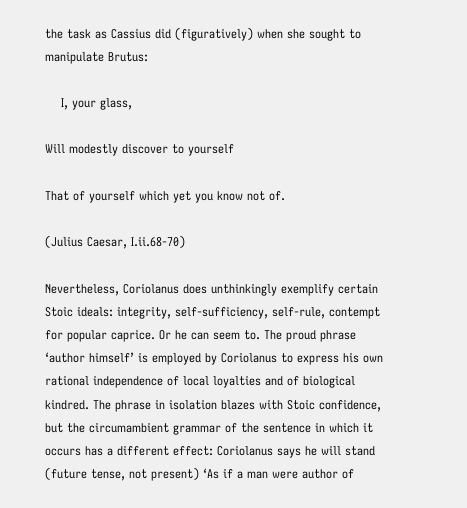the task as Cassius did (figuratively) when she sought to manipulate Brutus:

    I, your glass,

Will modestly discover to yourself

That of yourself which yet you know not of.

(Julius Caesar, I.ii.68-70)

Nevertheless, Coriolanus does unthinkingly exemplify certain Stoic ideals: integrity, self-sufficiency, self-rule, contempt for popular caprice. Or he can seem to. The proud phrase ‘author himself’ is employed by Coriolanus to express his own rational independence of local loyalties and of biological kindred. The phrase in isolation blazes with Stoic confidence, but the circumambient grammar of the sentence in which it occurs has a different effect: Coriolanus says he will stand (future tense, not present) ‘As if a man were author of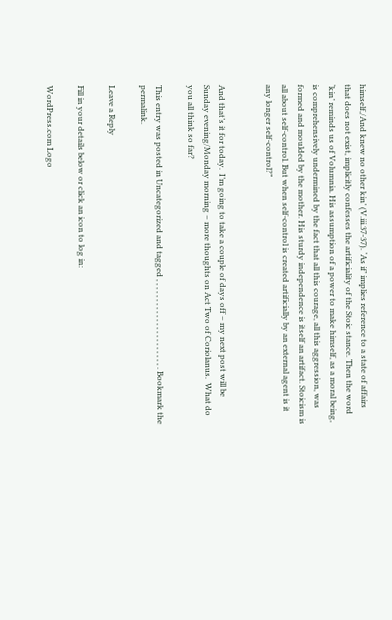himself,/And knew no other kin’ (V.iii.37-37). ‘As if’ implies reference to a state of affairs that does not exist, implicitly confesses the artificiality of the Stoic stance. Then the word ‘kin’ reminds us of Volumnia. His assumption of a power to make himself, as a moral being, is comprehensively undermined by the fact that all this courage, all this aggression, was formed and moulded by the mother. His sturdy independence is itself an artifact. Stoicism is all about self-control. But when self-control is created artificially by an external agent is it any longer self-control?”


And that’s it for today.  I’m going to take a couple of days off – my next post will be Sunday evening/Monday morning – more thoughts on Act Two of Coriolanus.  What do you all think so far?

This entry was posted in Uncategorized and tagged , , , , , , , , , , , , , , , , , , , , , , . Bookmark the permalink.

Leave a Reply

Fill in your details below or click an icon to log in:

WordPress.com Logo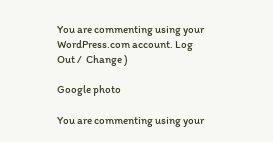You are commenting using your WordPress.com account. Log Out /  Change )

Google photo

You are commenting using your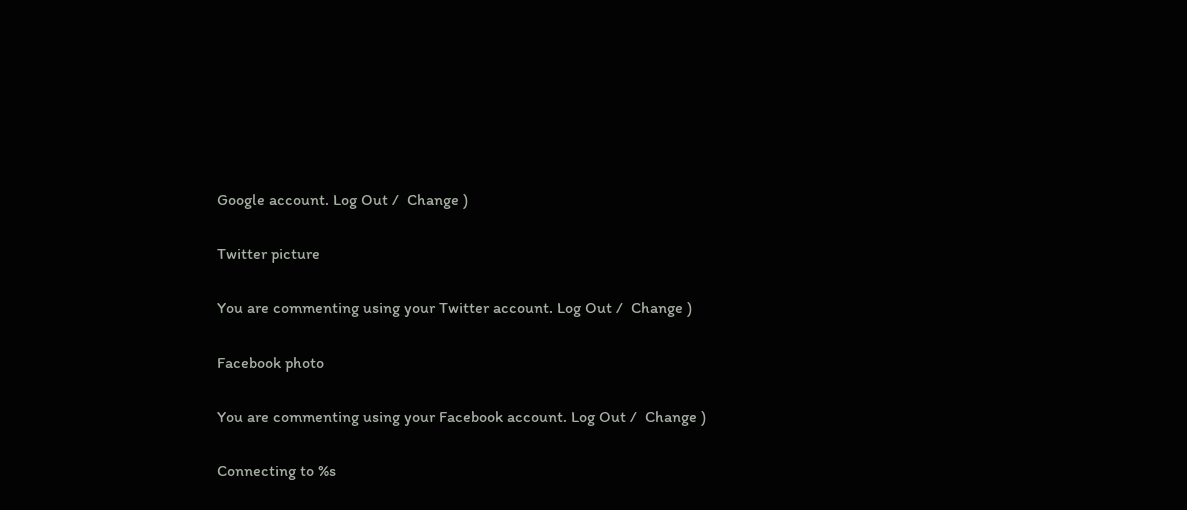Google account. Log Out /  Change )

Twitter picture

You are commenting using your Twitter account. Log Out /  Change )

Facebook photo

You are commenting using your Facebook account. Log Out /  Change )

Connecting to %s